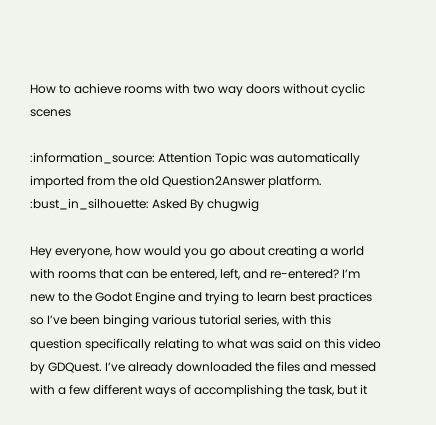How to achieve rooms with two way doors without cyclic scenes

:information_source: Attention Topic was automatically imported from the old Question2Answer platform.
:bust_in_silhouette: Asked By chugwig

Hey everyone, how would you go about creating a world with rooms that can be entered, left, and re-entered? I’m new to the Godot Engine and trying to learn best practices so I’ve been binging various tutorial series, with this question specifically relating to what was said on this video by GDQuest. I’ve already downloaded the files and messed with a few different ways of accomplishing the task, but it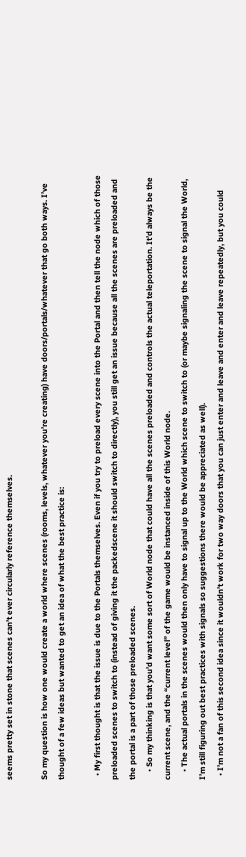seems pretty set in stone that scenes can’t ever circularly reference themselves.

So my question is how one would create a world where scenes (rooms, levels, whatever you’re creating) have doors/portals/whatever that go both ways. I’ve thought of a few ideas but wanted to get an idea of what the best practice is:

  • My first thought is that the issue is due to the Portals themselves. Even if you try to preload every scene into the Portal and then tell the node which of those preloaded scenes to switch to (instead of giving it the packedscene it should switch to directly), you still get an issue because all the scenes are preloaded and the portal is a part of those preloaded scenes.
    • So my thinking is that you’d want some sort of World node that could have all the scenes preloaded and controls the actual teleportation. It’d always be the current scene, and the “current level” of the game would be instanced inside of this World node.
    • The actual portals in the scenes would then only have to signal up to the World which scene to switch to (or maybe signaling the scene to signal the World, I’m still figuring out best practices with signals so suggestions there would be appreciated as well).
  • I’m not a fan of this second idea since it wouldn’t work for two way doors that you can just enter and leave and enter and leave repeatedly, but you could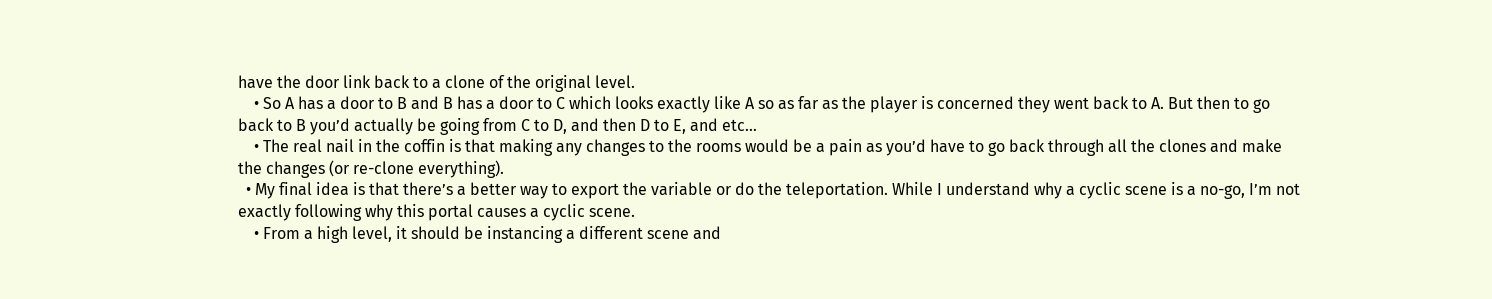have the door link back to a clone of the original level.
    • So A has a door to B and B has a door to C which looks exactly like A so as far as the player is concerned they went back to A. But then to go back to B you’d actually be going from C to D, and then D to E, and etc…
    • The real nail in the coffin is that making any changes to the rooms would be a pain as you’d have to go back through all the clones and make the changes (or re-clone everything).
  • My final idea is that there’s a better way to export the variable or do the teleportation. While I understand why a cyclic scene is a no-go, I’m not exactly following why this portal causes a cyclic scene.
    • From a high level, it should be instancing a different scene and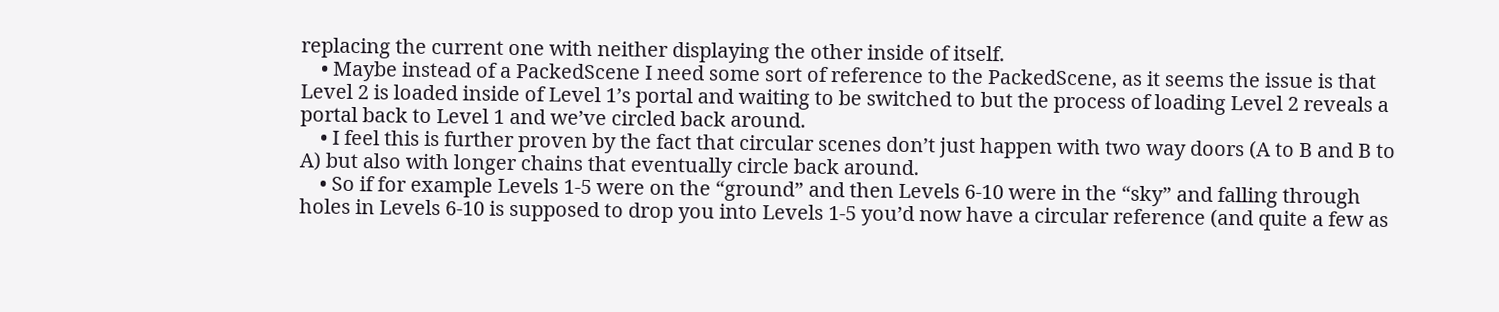replacing the current one with neither displaying the other inside of itself.
    • Maybe instead of a PackedScene I need some sort of reference to the PackedScene, as it seems the issue is that Level 2 is loaded inside of Level 1’s portal and waiting to be switched to but the process of loading Level 2 reveals a portal back to Level 1 and we’ve circled back around.
    • I feel this is further proven by the fact that circular scenes don’t just happen with two way doors (A to B and B to A) but also with longer chains that eventually circle back around.
    • So if for example Levels 1-5 were on the “ground” and then Levels 6-10 were in the “sky” and falling through holes in Levels 6-10 is supposed to drop you into Levels 1-5 you’d now have a circular reference (and quite a few as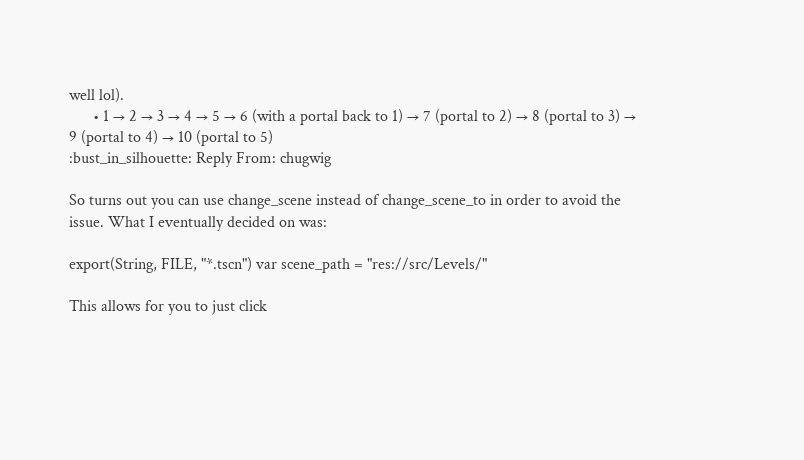well lol).
      • 1 → 2 → 3 → 4 → 5 → 6 (with a portal back to 1) → 7 (portal to 2) → 8 (portal to 3) → 9 (portal to 4) → 10 (portal to 5)
:bust_in_silhouette: Reply From: chugwig

So turns out you can use change_scene instead of change_scene_to in order to avoid the issue. What I eventually decided on was:

export(String, FILE, "*.tscn") var scene_path = "res://src/Levels/"

This allows for you to just click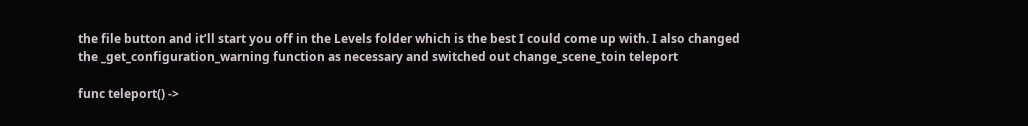the file button and it’ll start you off in the Levels folder which is the best I could come up with. I also changed the _get_configuration_warning function as necessary and switched out change_scene_toin teleport

func teleport() ->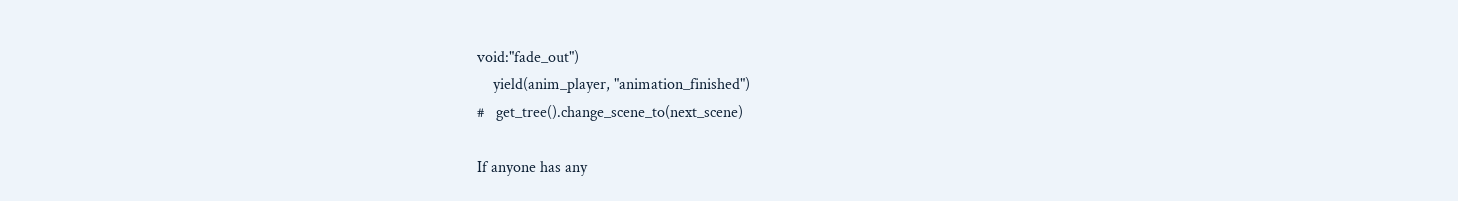void:"fade_out")
    yield(anim_player, "animation_finished")
#   get_tree().change_scene_to(next_scene)

If anyone has any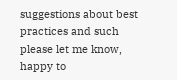suggestions about best practices and such please let me know, happy to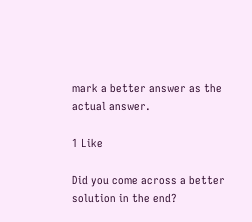mark a better answer as the actual answer.

1 Like

Did you come across a better solution in the end?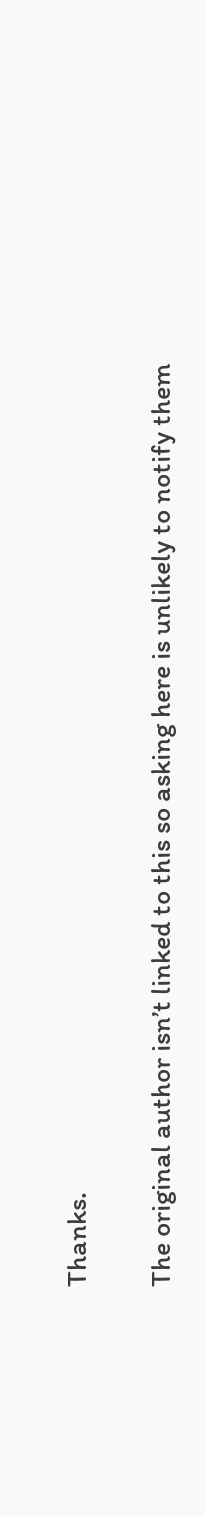Thanks.

The original author isn’t linked to this so asking here is unlikely to notify them